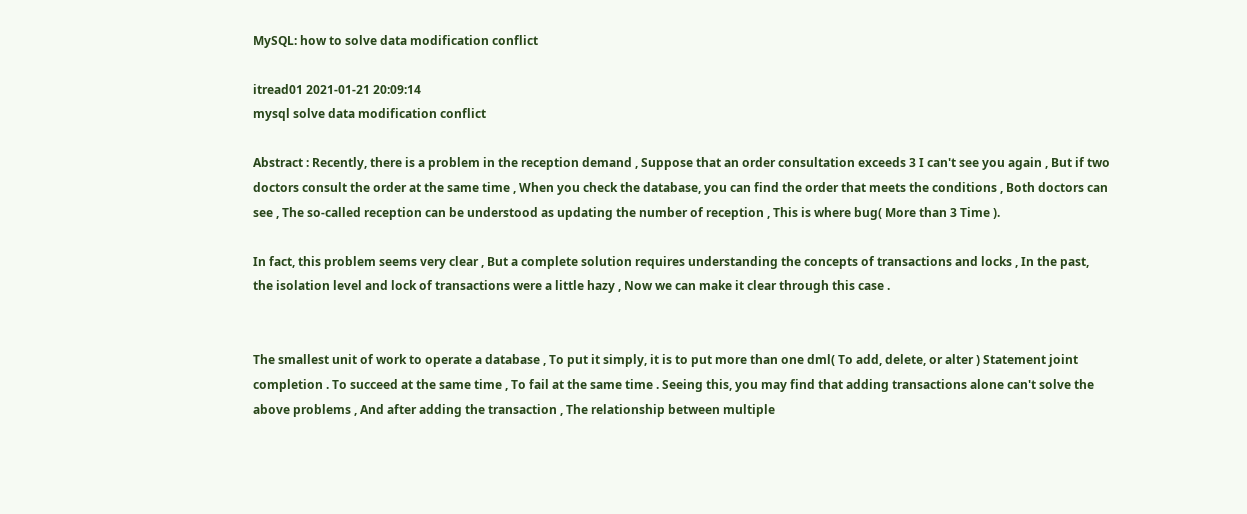MySQL: how to solve data modification conflict

itread01 2021-01-21 20:09:14
mysql solve data modification conflict

Abstract : Recently, there is a problem in the reception demand , Suppose that an order consultation exceeds 3 I can't see you again , But if two doctors consult the order at the same time , When you check the database, you can find the order that meets the conditions , Both doctors can see , The so-called reception can be understood as updating the number of reception , This is where bug( More than 3 Time ).

In fact, this problem seems very clear , But a complete solution requires understanding the concepts of transactions and locks , In the past, the isolation level and lock of transactions were a little hazy , Now we can make it clear through this case .


The smallest unit of work to operate a database , To put it simply, it is to put more than one dml( To add, delete, or alter ) Statement joint completion . To succeed at the same time , To fail at the same time . Seeing this, you may find that adding transactions alone can't solve the above problems , And after adding the transaction , The relationship between multiple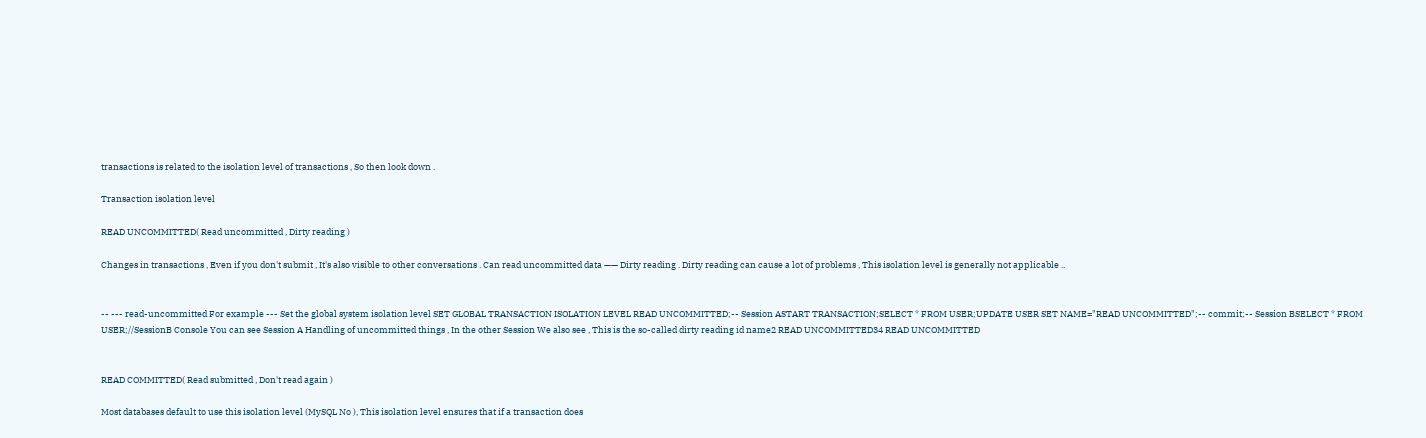transactions is related to the isolation level of transactions , So then look down .

Transaction isolation level

READ UNCOMMITTED( Read uncommitted , Dirty reading )

Changes in transactions , Even if you don't submit , It's also visible to other conversations . Can read uncommitted data —— Dirty reading . Dirty reading can cause a lot of problems , This isolation level is generally not applicable ..


-- --- read-uncommitted For example --- Set the global system isolation level SET GLOBAL TRANSACTION ISOLATION LEVEL READ UNCOMMITTED;-- Session ASTART TRANSACTION;SELECT * FROM USER;UPDATE USER SET NAME="READ UNCOMMITTED";-- commit;-- Session BSELECT * FROM USER;//SessionB Console You can see Session A Handling of uncommitted things , In the other Session We also see , This is the so-called dirty reading id name2 READ UNCOMMITTED34 READ UNCOMMITTED


READ COMMITTED( Read submitted , Don't read again )

Most databases default to use this isolation level (MySQL No ), This isolation level ensures that if a transaction does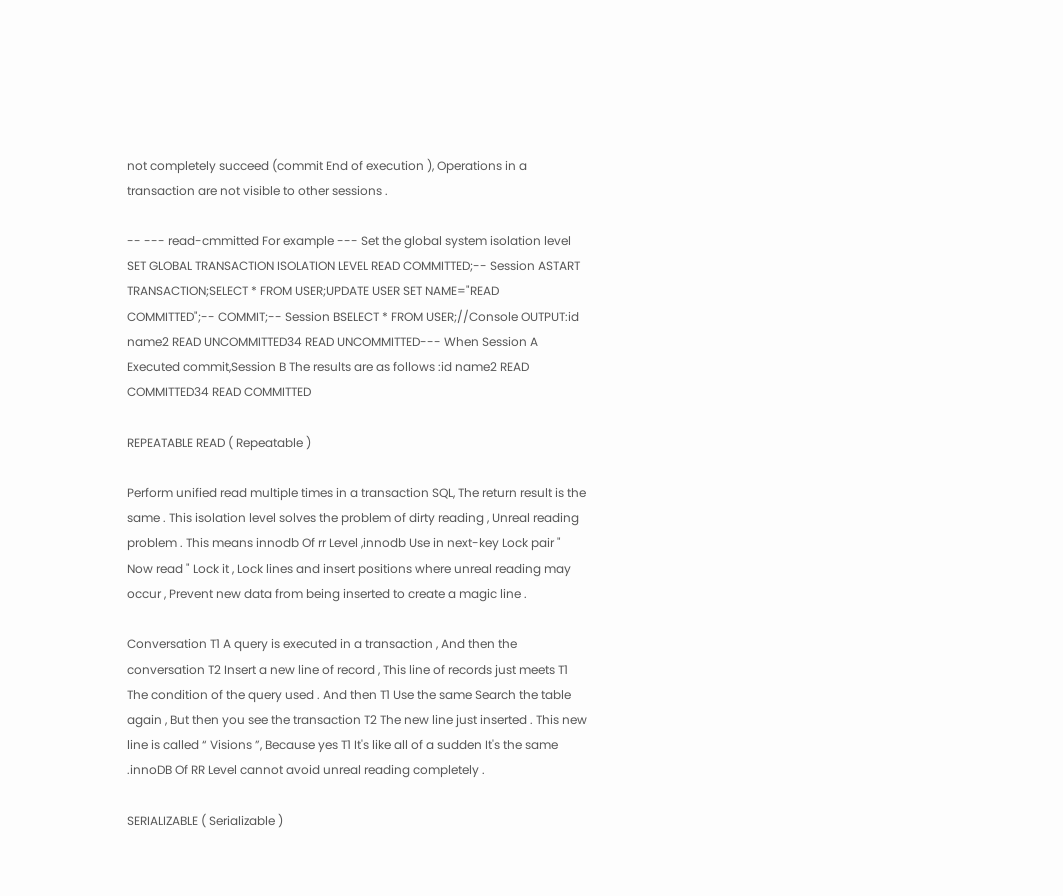not completely succeed (commit End of execution ), Operations in a transaction are not visible to other sessions .

-- --- read-cmmitted For example --- Set the global system isolation level SET GLOBAL TRANSACTION ISOLATION LEVEL READ COMMITTED;-- Session ASTART TRANSACTION;SELECT * FROM USER;UPDATE USER SET NAME="READ COMMITTED";-- COMMIT;-- Session BSELECT * FROM USER;//Console OUTPUT:id name2 READ UNCOMMITTED34 READ UNCOMMITTED--- When Session A Executed commit,Session B The results are as follows :id name2 READ COMMITTED34 READ COMMITTED

REPEATABLE READ ( Repeatable )

Perform unified read multiple times in a transaction SQL, The return result is the same . This isolation level solves the problem of dirty reading , Unreal reading problem . This means innodb Of rr Level ,innodb Use in next-key Lock pair " Now read " Lock it , Lock lines and insert positions where unreal reading may occur , Prevent new data from being inserted to create a magic line .

Conversation T1 A query is executed in a transaction , And then the conversation T2 Insert a new line of record , This line of records just meets T1 The condition of the query used . And then T1 Use the same Search the table again , But then you see the transaction T2 The new line just inserted . This new line is called “ Visions ”, Because yes T1 It's like all of a sudden It's the same .innoDB Of RR Level cannot avoid unreal reading completely .

SERIALIZABLE ( Serializable )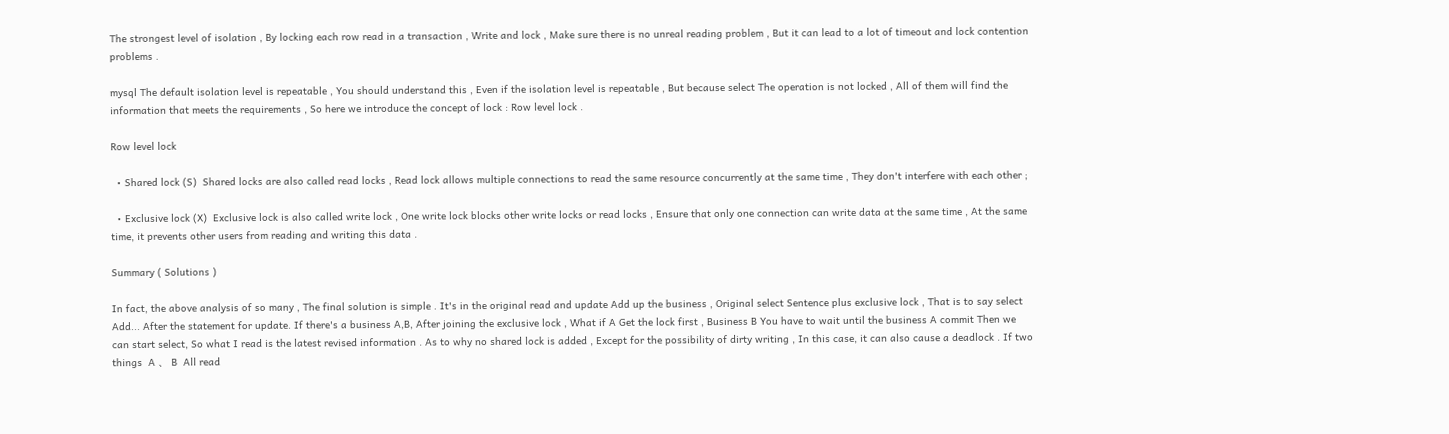The strongest level of isolation , By locking each row read in a transaction , Write and lock , Make sure there is no unreal reading problem , But it can lead to a lot of timeout and lock contention problems .

mysql The default isolation level is repeatable , You should understand this , Even if the isolation level is repeatable , But because select The operation is not locked , All of them will find the information that meets the requirements , So here we introduce the concept of lock : Row level lock .

Row level lock

  • Shared lock (S)  Shared locks are also called read locks , Read lock allows multiple connections to read the same resource concurrently at the same time , They don't interfere with each other ;

  • Exclusive lock (X)  Exclusive lock is also called write lock , One write lock blocks other write locks or read locks , Ensure that only one connection can write data at the same time , At the same time, it prevents other users from reading and writing this data .

Summary ( Solutions )

In fact, the above analysis of so many , The final solution is simple . It's in the original read and update Add up the business , Original select Sentence plus exclusive lock , That is to say select Add... After the statement for update. If there's a business A,B, After joining the exclusive lock , What if A Get the lock first , Business B You have to wait until the business A commit Then we can start select, So what I read is the latest revised information . As to why no shared lock is added , Except for the possibility of dirty writing , In this case, it can also cause a deadlock . If two things  A 、 B  All read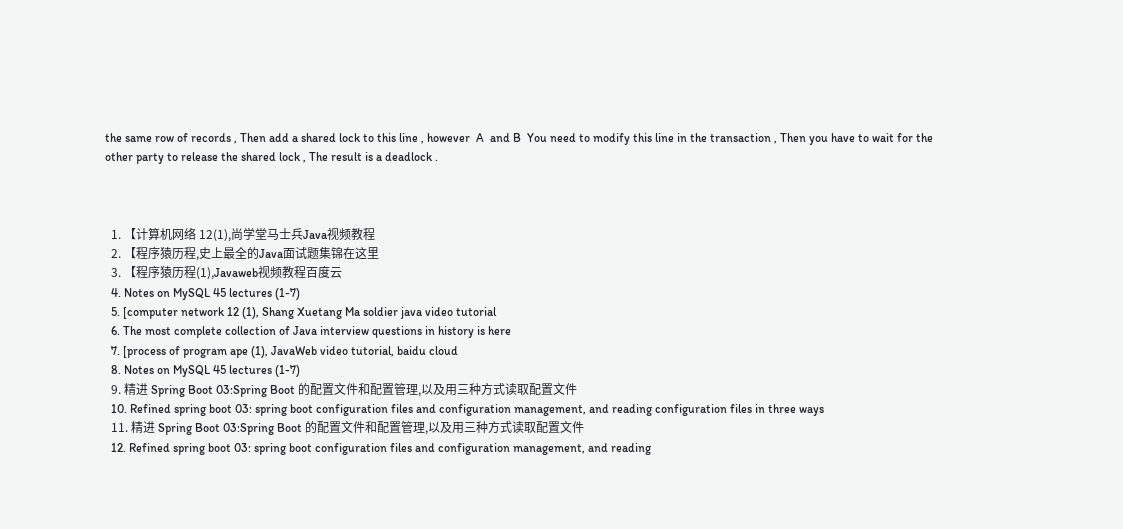the same row of records , Then add a shared lock to this line , however  A  and B  You need to modify this line in the transaction , Then you have to wait for the other party to release the shared lock , The result is a deadlock .



  1. 【计算机网络 12(1),尚学堂马士兵Java视频教程
  2. 【程序猿历程,史上最全的Java面试题集锦在这里
  3. 【程序猿历程(1),Javaweb视频教程百度云
  4. Notes on MySQL 45 lectures (1-7)
  5. [computer network 12 (1), Shang Xuetang Ma soldier java video tutorial
  6. The most complete collection of Java interview questions in history is here
  7. [process of program ape (1), JavaWeb video tutorial, baidu cloud
  8. Notes on MySQL 45 lectures (1-7)
  9. 精进 Spring Boot 03:Spring Boot 的配置文件和配置管理,以及用三种方式读取配置文件
  10. Refined spring boot 03: spring boot configuration files and configuration management, and reading configuration files in three ways
  11. 精进 Spring Boot 03:Spring Boot 的配置文件和配置管理,以及用三种方式读取配置文件
  12. Refined spring boot 03: spring boot configuration files and configuration management, and reading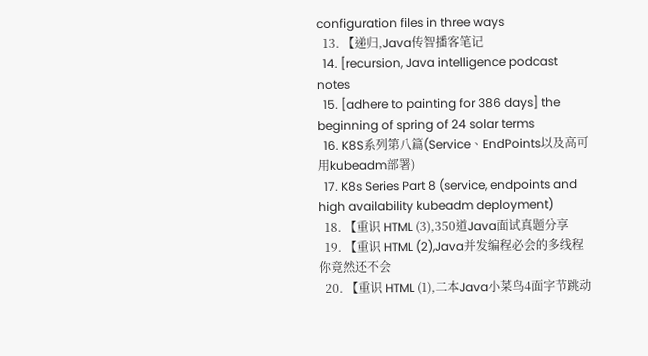configuration files in three ways
  13. 【递归,Java传智播客笔记
  14. [recursion, Java intelligence podcast notes
  15. [adhere to painting for 386 days] the beginning of spring of 24 solar terms
  16. K8S系列第八篇(Service、EndPoints以及高可用kubeadm部署)
  17. K8s Series Part 8 (service, endpoints and high availability kubeadm deployment)
  18. 【重识 HTML (3),350道Java面试真题分享
  19. 【重识 HTML (2),Java并发编程必会的多线程你竟然还不会
  20. 【重识 HTML (1),二本Java小菜鸟4面字节跳动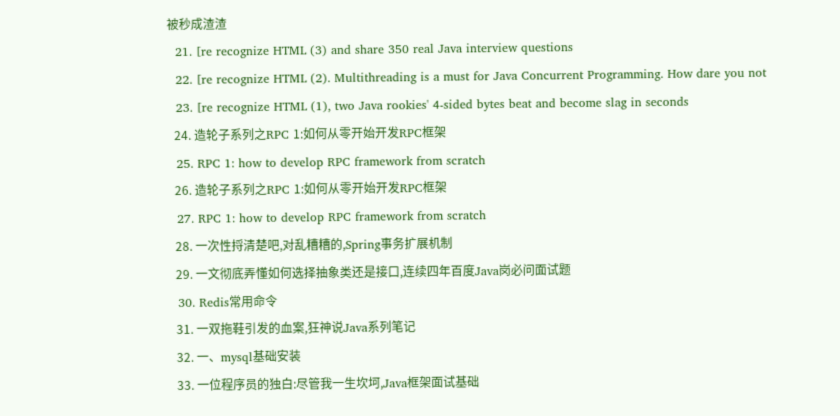被秒成渣渣
  21. [re recognize HTML (3) and share 350 real Java interview questions
  22. [re recognize HTML (2). Multithreading is a must for Java Concurrent Programming. How dare you not
  23. [re recognize HTML (1), two Java rookies' 4-sided bytes beat and become slag in seconds
  24. 造轮子系列之RPC 1:如何从零开始开发RPC框架
  25. RPC 1: how to develop RPC framework from scratch
  26. 造轮子系列之RPC 1:如何从零开始开发RPC框架
  27. RPC 1: how to develop RPC framework from scratch
  28. 一次性捋清楚吧,对乱糟糟的,Spring事务扩展机制
  29. 一文彻底弄懂如何选择抽象类还是接口,连续四年百度Java岗必问面试题
  30. Redis常用命令
  31. 一双拖鞋引发的血案,狂神说Java系列笔记
  32. 一、mysql基础安装
  33. 一位程序员的独白:尽管我一生坎坷,Java框架面试基础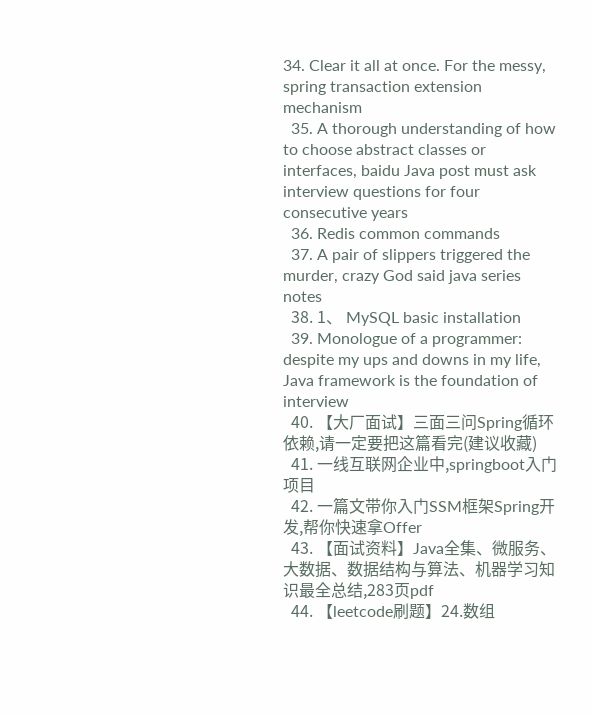34. Clear it all at once. For the messy, spring transaction extension mechanism
  35. A thorough understanding of how to choose abstract classes or interfaces, baidu Java post must ask interview questions for four consecutive years
  36. Redis common commands
  37. A pair of slippers triggered the murder, crazy God said java series notes
  38. 1、 MySQL basic installation
  39. Monologue of a programmer: despite my ups and downs in my life, Java framework is the foundation of interview
  40. 【大厂面试】三面三问Spring循环依赖,请一定要把这篇看完(建议收藏)
  41. 一线互联网企业中,springboot入门项目
  42. 一篇文带你入门SSM框架Spring开发,帮你快速拿Offer
  43. 【面试资料】Java全集、微服务、大数据、数据结构与算法、机器学习知识最全总结,283页pdf
  44. 【leetcode刷题】24.数组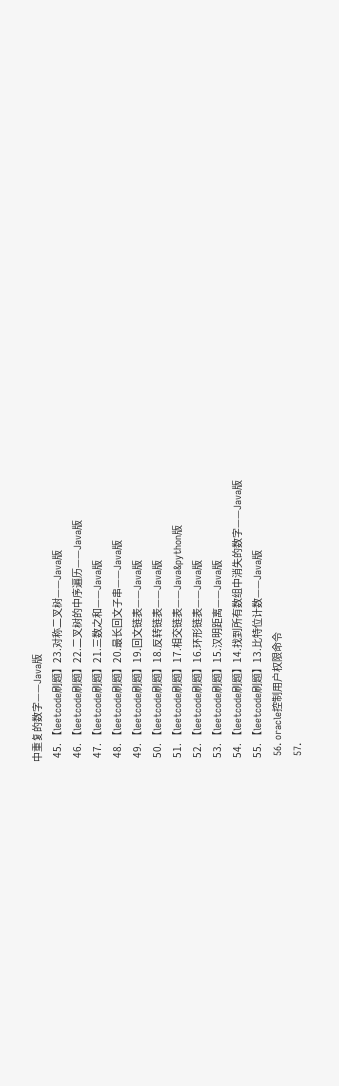中重复的数字——Java版
  45. 【leetcode刷题】23.对称二叉树——Java版
  46. 【leetcode刷题】22.二叉树的中序遍历——Java版
  47. 【leetcode刷题】21.三数之和——Java版
  48. 【leetcode刷题】20.最长回文子串——Java版
  49. 【leetcode刷题】19.回文链表——Java版
  50. 【leetcode刷题】18.反转链表——Java版
  51. 【leetcode刷题】17.相交链表——Java&python版
  52. 【leetcode刷题】16.环形链表——Java版
  53. 【leetcode刷题】15.汉明距离——Java版
  54. 【leetcode刷题】14.找到所有数组中消失的数字——Java版
  55. 【leetcode刷题】13.比特位计数——Java版
  56. oracle控制用户权限命令
  57.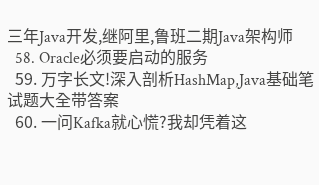三年Java开发,继阿里,鲁班二期Java架构师
  58. Oracle必须要启动的服务
  59. 万字长文!深入剖析HashMap,Java基础笔试题大全带答案
  60. 一问Kafka就心慌?我却凭着这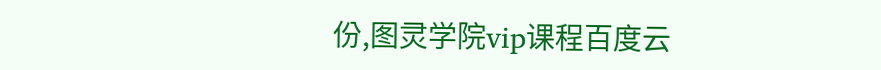份,图灵学院vip课程百度云